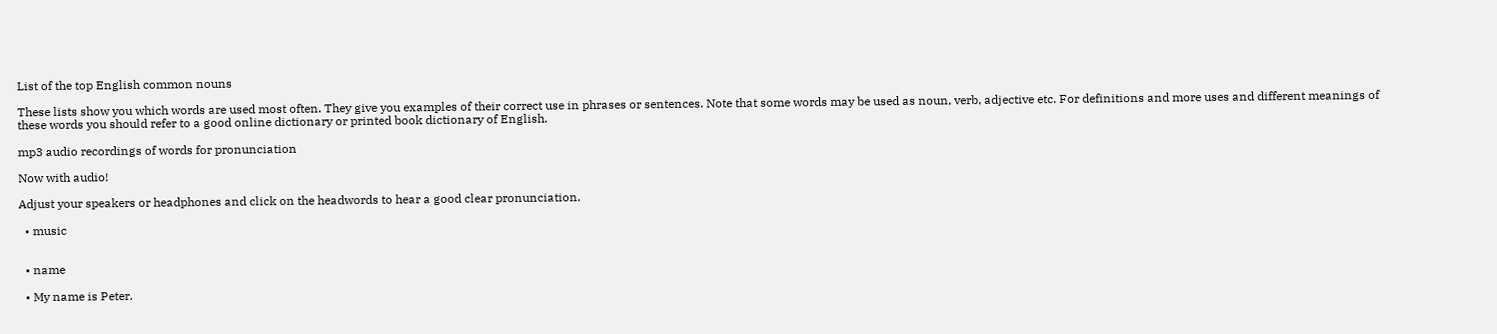List of the top English common nouns

These lists show you which words are used most often. They give you examples of their correct use in phrases or sentences. Note that some words may be used as noun, verb, adjective etc. For definitions and more uses and different meanings of these words you should refer to a good online dictionary or printed book dictionary of English.

mp3 audio recordings of words for pronunciation

Now with audio!

Adjust your speakers or headphones and click on the headwords to hear a good clear pronunciation.

  • music


  • name

  • My name is Peter.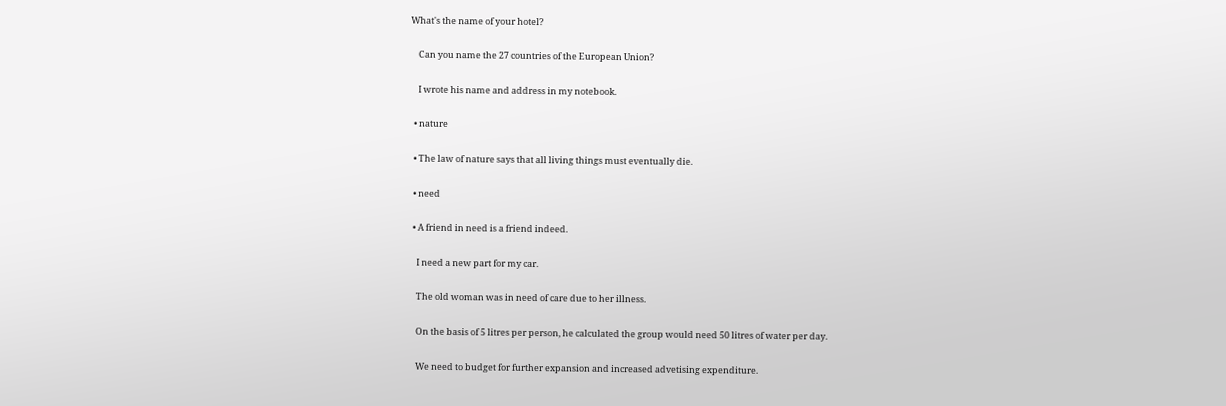What's the name of your hotel?

    Can you name the 27 countries of the European Union?

    I wrote his name and address in my notebook.

  • nature

  • The law of nature says that all living things must eventually die.

  • need

  • A friend in need is a friend indeed.

    I need a new part for my car.

    The old woman was in need of care due to her illness.

    On the basis of 5 litres per person, he calculated the group would need 50 litres of water per day.

    We need to budget for further expansion and increased advetising expenditure.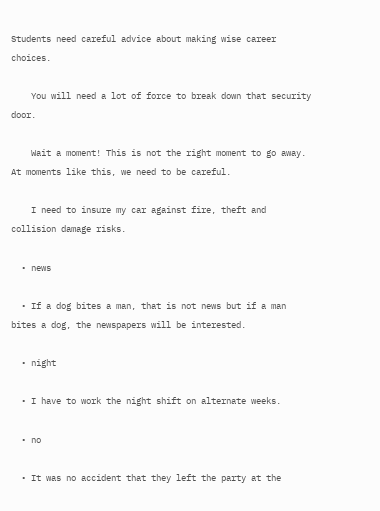Students need careful advice about making wise career choices.

    You will need a lot of force to break down that security door.

    Wait a moment! This is not the right moment to go away. At moments like this, we need to be careful.

    I need to insure my car against fire, theft and collision damage risks.

  • news

  • If a dog bites a man, that is not news but if a man bites a dog, the newspapers will be interested.

  • night

  • I have to work the night shift on alternate weeks.

  • no

  • It was no accident that they left the party at the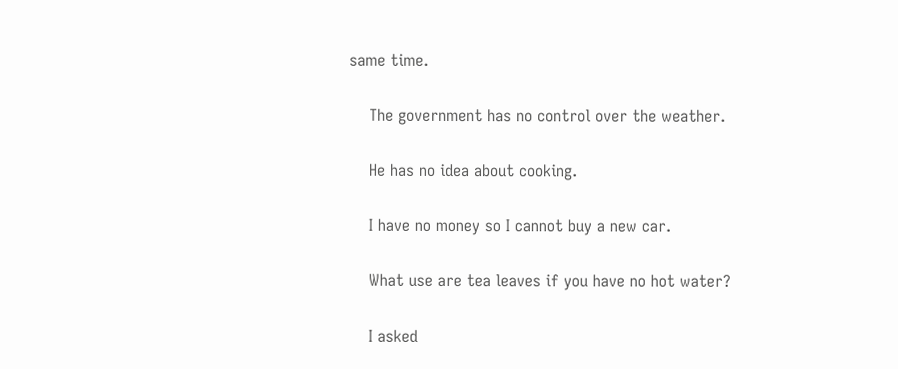same time.

    The government has no control over the weather.

    He has no idea about cooking.

    I have no money so I cannot buy a new car.

    What use are tea leaves if you have no hot water?

    I asked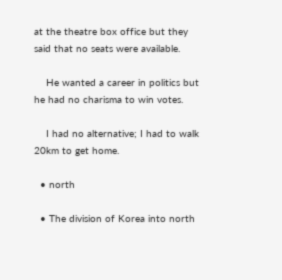at the theatre box office but they said that no seats were available.

    He wanted a career in politics but he had no charisma to win votes.

    I had no alternative; I had to walk 20km to get home.

  • north

  • The division of Korea into north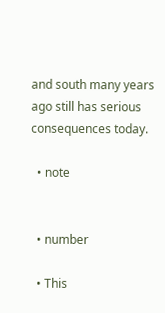and south many years ago still has serious consequences today.

  • note


  • number

  • This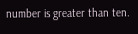number is greater than ten.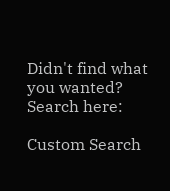Didn't find what you wanted? Search here:

Custom Search